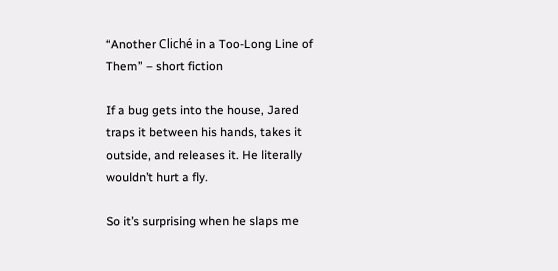“Another Cliché in a Too-Long Line of Them” – short fiction

If a bug gets into the house, Jared traps it between his hands, takes it outside, and releases it. He literally wouldn’t hurt a fly.

So it’s surprising when he slaps me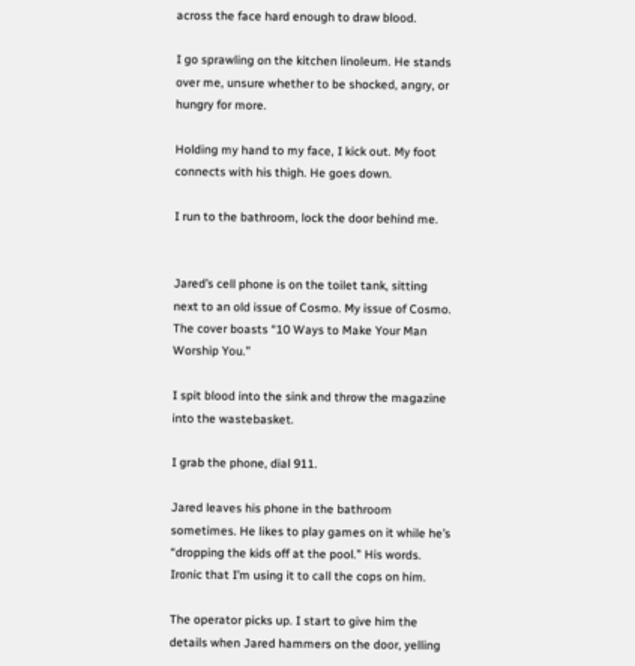across the face hard enough to draw blood.

I go sprawling on the kitchen linoleum. He stands over me, unsure whether to be shocked, angry, or hungry for more.

Holding my hand to my face, I kick out. My foot connects with his thigh. He goes down.

I run to the bathroom, lock the door behind me.


Jared’s cell phone is on the toilet tank, sitting next to an old issue of Cosmo. My issue of Cosmo. The cover boasts “10 Ways to Make Your Man Worship You.”

I spit blood into the sink and throw the magazine into the wastebasket.

I grab the phone, dial 911.

Jared leaves his phone in the bathroom sometimes. He likes to play games on it while he’s “dropping the kids off at the pool.” His words. Ironic that I’m using it to call the cops on him.

The operator picks up. I start to give him the details when Jared hammers on the door, yelling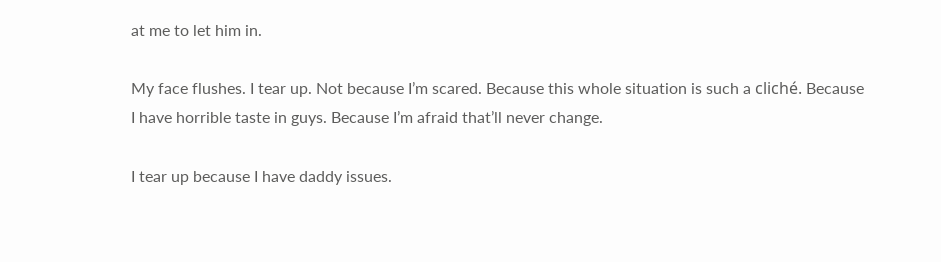at me to let him in.

My face flushes. I tear up. Not because I’m scared. Because this whole situation is such a cliché. Because I have horrible taste in guys. Because I’m afraid that’ll never change.

I tear up because I have daddy issues.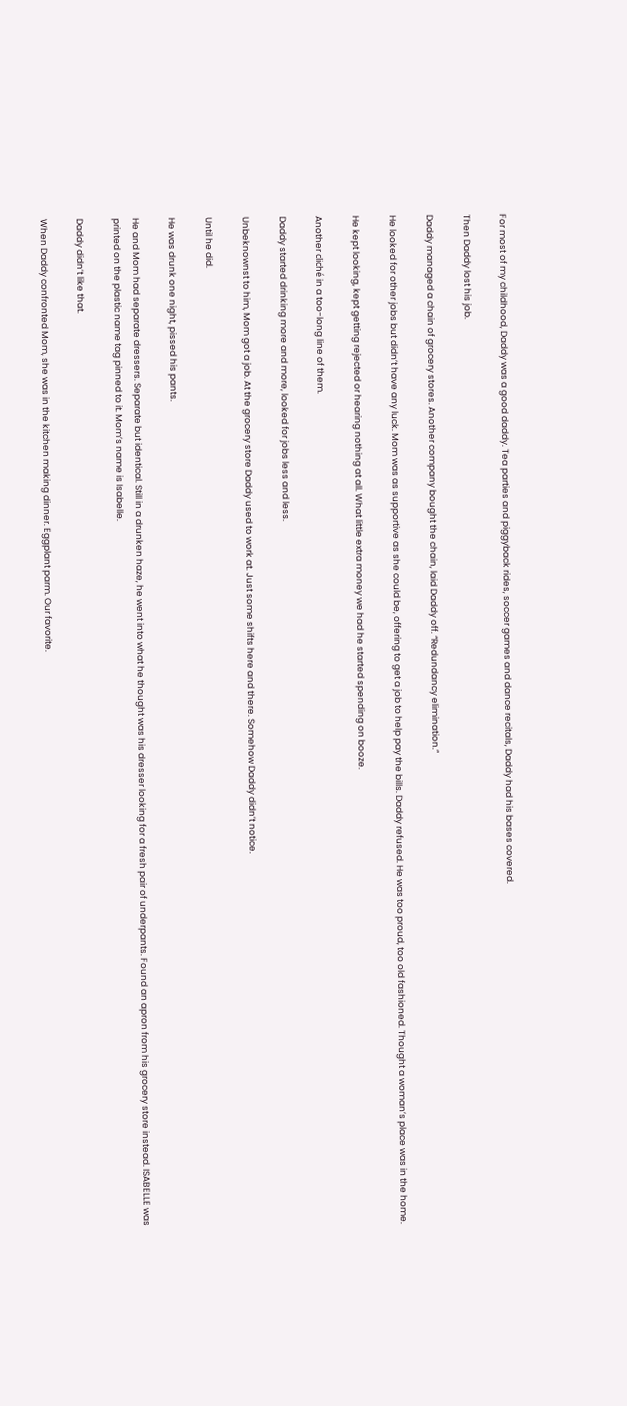For most of my childhood, Daddy was a good daddy. Tea parties and piggyback rides, soccer games and dance recitals, Daddy had his bases covered.

Then Daddy lost his job.

Daddy managed a chain of grocery stores. Another company bought the chain, laid Daddy off. “Redundancy elimination.”

He looked for other jobs but didn’t have any luck. Mom was as supportive as she could be, offering to get a job to help pay the bills. Daddy refused. He was too proud, too old fashioned. Thought a woman’s place was in the home.

He kept looking, kept getting rejected or hearing nothing at all. What little extra money we had he started spending on booze.

Another cliché in a too-long line of them.

Daddy started drinking more and more, looked for jobs less and less.

Unbeknownst to him, Mom got a job. At the grocery store Daddy used to work at. Just some shifts here and there. Somehow Daddy didn’t notice.

Until he did.

He was drunk one night, pissed his pants.

He and Mom had separate dressers. Separate but identical. Still in a drunken haze, he went into what he thought was his dresser looking for a fresh pair of underpants. Found an apron from his grocery store instead. ISABELLE was printed on the plastic name tag pinned to it. Mom’s name is Isabelle.

Daddy didn’t like that.

When Daddy confronted Mom, she was in the kitchen making dinner. Eggplant parm. Our favorite.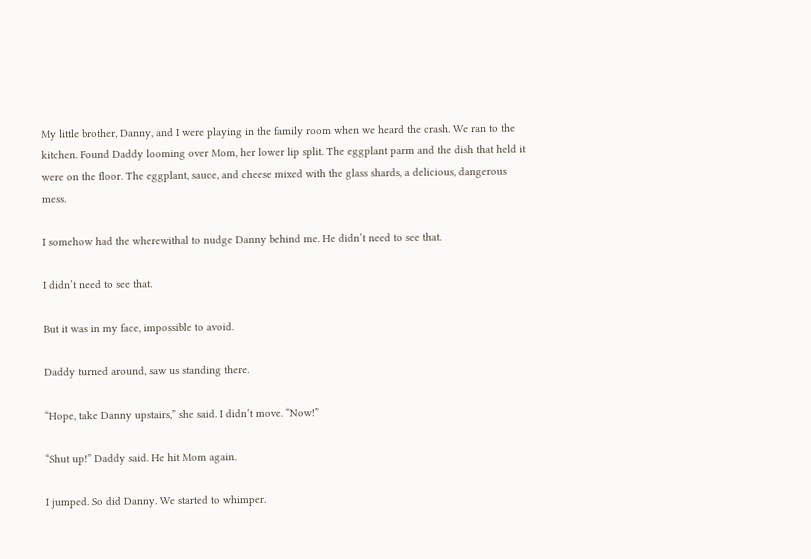My little brother, Danny, and I were playing in the family room when we heard the crash. We ran to the kitchen. Found Daddy looming over Mom, her lower lip split. The eggplant parm and the dish that held it were on the floor. The eggplant, sauce, and cheese mixed with the glass shards, a delicious, dangerous mess.

I somehow had the wherewithal to nudge Danny behind me. He didn’t need to see that.

I didn’t need to see that.

But it was in my face, impossible to avoid.

Daddy turned around, saw us standing there.

“Hope, take Danny upstairs,” she said. I didn’t move. “Now!”

“Shut up!” Daddy said. He hit Mom again.

I jumped. So did Danny. We started to whimper.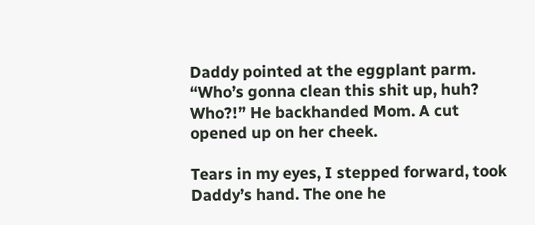Daddy pointed at the eggplant parm. “Who’s gonna clean this shit up, huh? Who?!” He backhanded Mom. A cut opened up on her cheek.

Tears in my eyes, I stepped forward, took Daddy’s hand. The one he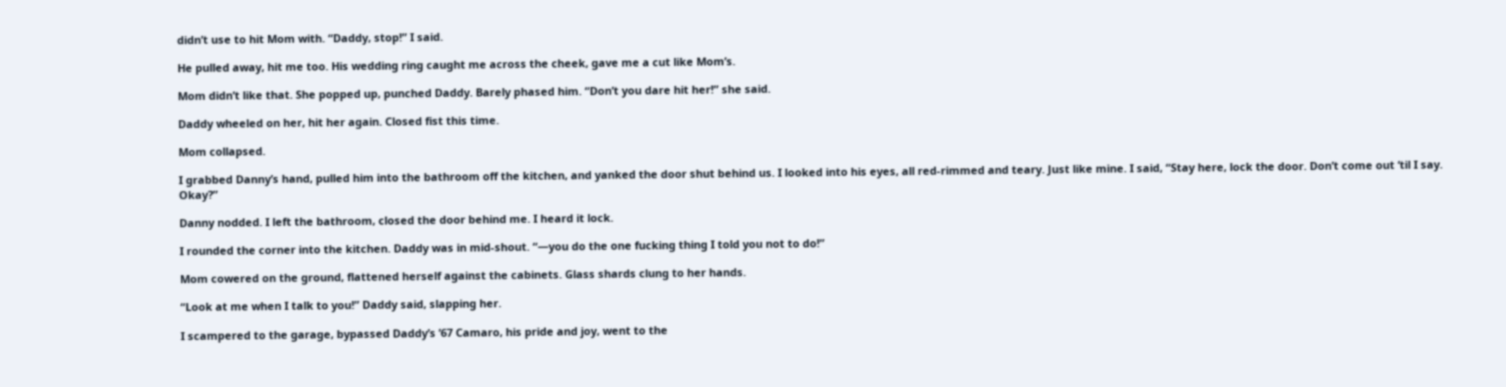didn’t use to hit Mom with. “Daddy, stop!” I said.

He pulled away, hit me too. His wedding ring caught me across the cheek, gave me a cut like Mom’s.

Mom didn’t like that. She popped up, punched Daddy. Barely phased him. “Don’t you dare hit her!” she said.

Daddy wheeled on her, hit her again. Closed fist this time.

Mom collapsed.

I grabbed Danny’s hand, pulled him into the bathroom off the kitchen, and yanked the door shut behind us. I looked into his eyes, all red-rimmed and teary. Just like mine. I said, “Stay here, lock the door. Don’t come out ‘til I say. Okay?”

Danny nodded. I left the bathroom, closed the door behind me. I heard it lock.

I rounded the corner into the kitchen. Daddy was in mid-shout. “—you do the one fucking thing I told you not to do!”

Mom cowered on the ground, flattened herself against the cabinets. Glass shards clung to her hands.

“Look at me when I talk to you!” Daddy said, slapping her.

I scampered to the garage, bypassed Daddy’s ’67 Camaro, his pride and joy, went to the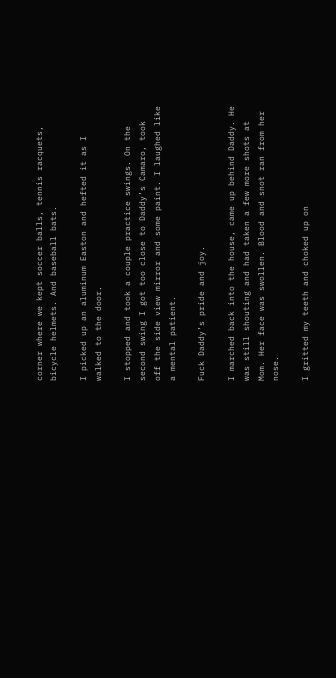corner where we kept soccer balls, tennis racquets, bicycle helmets. And baseball bats.

I picked up an aluminum Easton and hefted it as I walked to the door.

I stopped and took a couple practice swings. On the second swing I got too close to Daddy’s Camaro, took off the side view mirror and some paint. I laughed like a mental patient.

Fuck Daddy’s pride and joy.

I marched back into the house, came up behind Daddy. He was still shouting and had taken a few more shots at Mom. Her face was swollen. Blood and snot ran from her nose.

I gritted my teeth and choked up on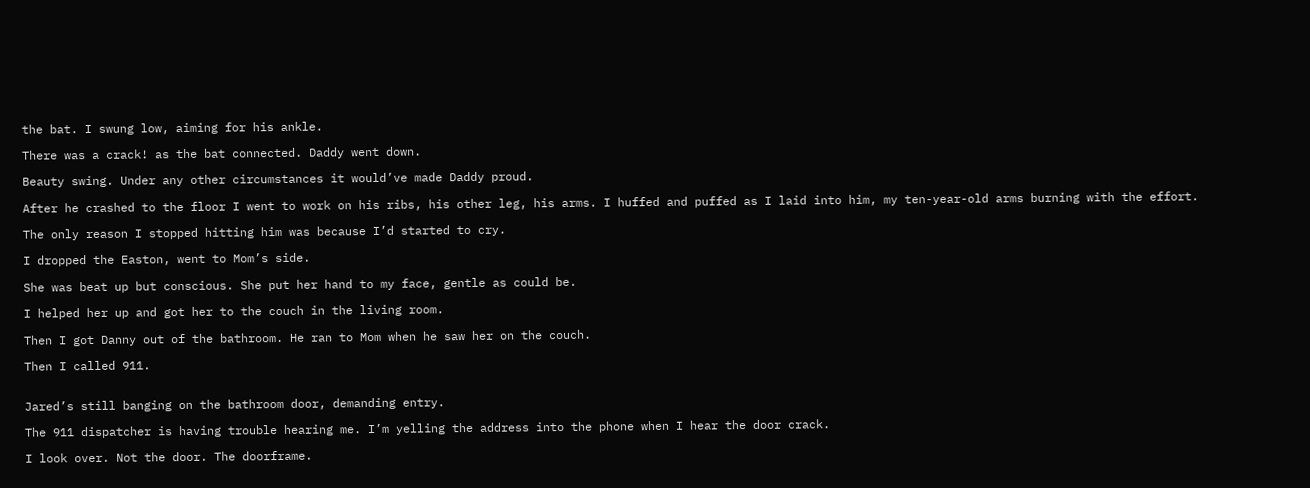the bat. I swung low, aiming for his ankle.

There was a crack! as the bat connected. Daddy went down.

Beauty swing. Under any other circumstances it would’ve made Daddy proud.

After he crashed to the floor I went to work on his ribs, his other leg, his arms. I huffed and puffed as I laid into him, my ten-year-old arms burning with the effort.

The only reason I stopped hitting him was because I’d started to cry.

I dropped the Easton, went to Mom’s side.

She was beat up but conscious. She put her hand to my face, gentle as could be.

I helped her up and got her to the couch in the living room.

Then I got Danny out of the bathroom. He ran to Mom when he saw her on the couch.

Then I called 911.


Jared’s still banging on the bathroom door, demanding entry.

The 911 dispatcher is having trouble hearing me. I’m yelling the address into the phone when I hear the door crack.

I look over. Not the door. The doorframe.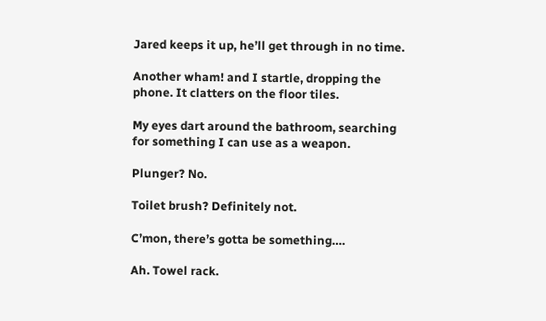Jared keeps it up, he’ll get through in no time.

Another wham! and I startle, dropping the phone. It clatters on the floor tiles.

My eyes dart around the bathroom, searching for something I can use as a weapon.

Plunger? No.

Toilet brush? Definitely not.

C’mon, there’s gotta be something….

Ah. Towel rack.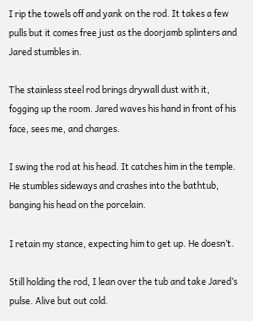I rip the towels off and yank on the rod. It takes a few pulls but it comes free just as the doorjamb splinters and Jared stumbles in.

The stainless steel rod brings drywall dust with it, fogging up the room. Jared waves his hand in front of his face, sees me, and charges.

I swing the rod at his head. It catches him in the temple. He stumbles sideways and crashes into the bathtub, banging his head on the porcelain.

I retain my stance, expecting him to get up. He doesn’t.

Still holding the rod, I lean over the tub and take Jared’s pulse. Alive but out cold.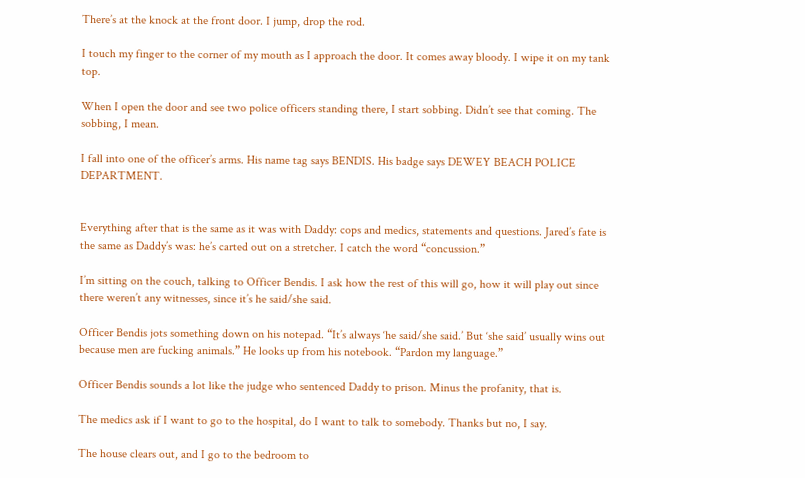There’s at the knock at the front door. I jump, drop the rod.

I touch my finger to the corner of my mouth as I approach the door. It comes away bloody. I wipe it on my tank top.

When I open the door and see two police officers standing there, I start sobbing. Didn’t see that coming. The sobbing, I mean.

I fall into one of the officer’s arms. His name tag says BENDIS. His badge says DEWEY BEACH POLICE DEPARTMENT.


Everything after that is the same as it was with Daddy: cops and medics, statements and questions. Jared’s fate is the same as Daddy’s was: he’s carted out on a stretcher. I catch the word “concussion.”

I’m sitting on the couch, talking to Officer Bendis. I ask how the rest of this will go, how it will play out since there weren’t any witnesses, since it’s he said/she said.

Officer Bendis jots something down on his notepad. “It’s always ‘he said/she said.’ But ‘she said’ usually wins out because men are fucking animals.” He looks up from his notebook. “Pardon my language.”

Officer Bendis sounds a lot like the judge who sentenced Daddy to prison. Minus the profanity, that is.

The medics ask if I want to go to the hospital, do I want to talk to somebody. Thanks but no, I say.

The house clears out, and I go to the bedroom to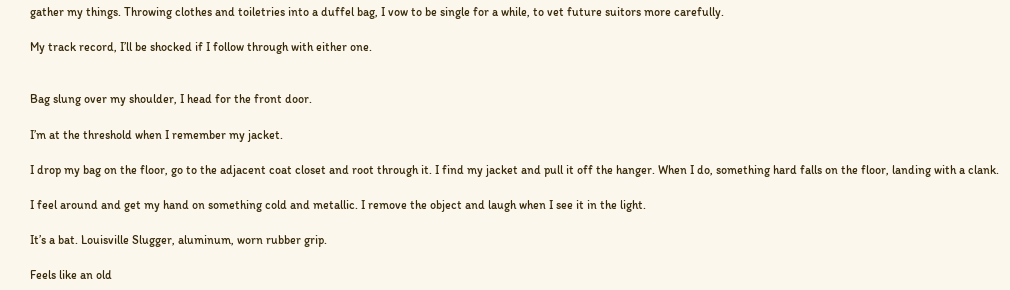gather my things. Throwing clothes and toiletries into a duffel bag, I vow to be single for a while, to vet future suitors more carefully.

My track record, I’ll be shocked if I follow through with either one.


Bag slung over my shoulder, I head for the front door.

I’m at the threshold when I remember my jacket.

I drop my bag on the floor, go to the adjacent coat closet and root through it. I find my jacket and pull it off the hanger. When I do, something hard falls on the floor, landing with a clank.

I feel around and get my hand on something cold and metallic. I remove the object and laugh when I see it in the light.

It’s a bat. Louisville Slugger, aluminum, worn rubber grip.

Feels like an old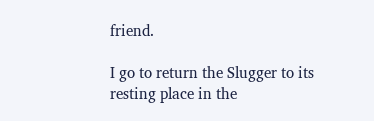friend.

I go to return the Slugger to its resting place in the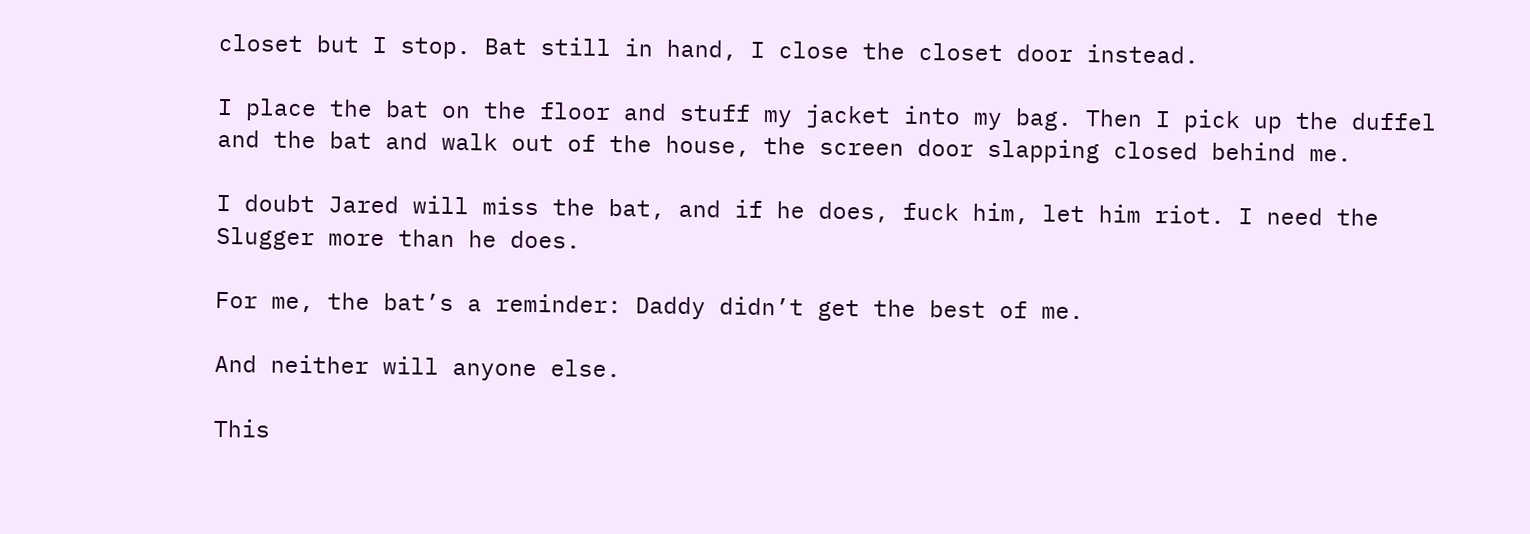closet but I stop. Bat still in hand, I close the closet door instead.

I place the bat on the floor and stuff my jacket into my bag. Then I pick up the duffel and the bat and walk out of the house, the screen door slapping closed behind me.

I doubt Jared will miss the bat, and if he does, fuck him, let him riot. I need the Slugger more than he does.

For me, the bat’s a reminder: Daddy didn’t get the best of me.

And neither will anyone else.

This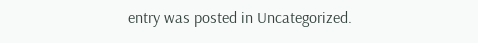entry was posted in Uncategorized.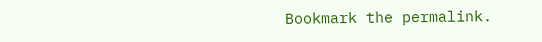Bookmark the permalink.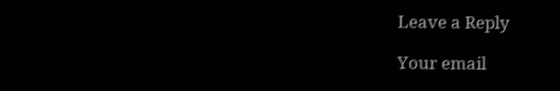Leave a Reply

Your email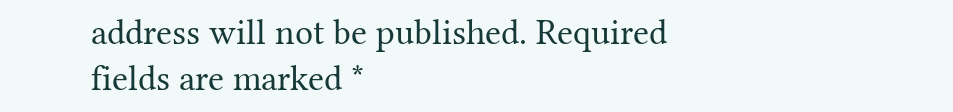address will not be published. Required fields are marked *